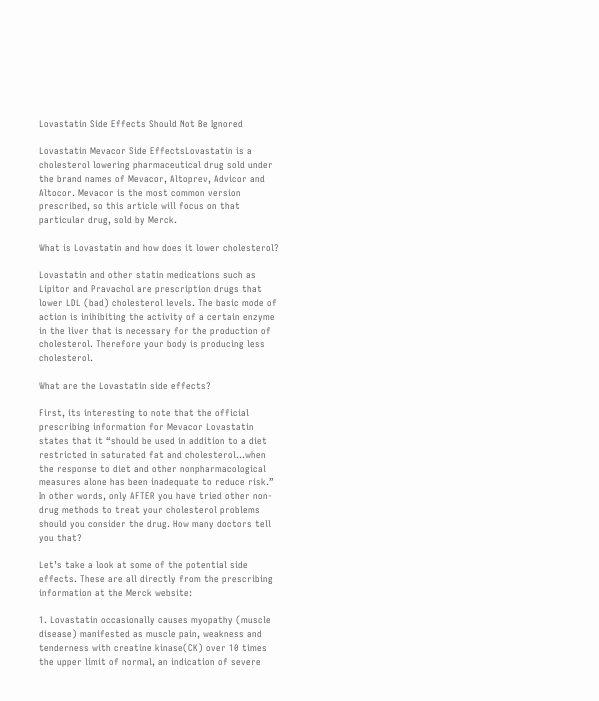Lovastatin Side Effects Should Not Be Ignored

Lovastatin Mevacor Side EffectsLovastatin is a cholesterol lowering pharmaceutical drug sold under the brand names of Mevacor, Altoprev, Advicor and Altocor. Mevacor is the most common version prescribed, so this article will focus on that particular drug, sold by Merck.

What is Lovastatin and how does it lower cholesterol?

Lovastatin and other statin medications such as Lipitor and Pravachol are prescription drugs that lower LDL (bad) cholesterol levels. The basic mode of action is inihibiting the activity of a certain enzyme in the liver that is necessary for the production of cholesterol. Therefore your body is producing less cholesterol.

What are the Lovastatin side effects?

First, its interesting to note that the official prescribing information for Mevacor Lovastatin states that it “should be used in addition to a diet restricted in saturated fat and cholesterol…when the response to diet and other nonpharmacological measures alone has been inadequate to reduce risk.” In other words, only AFTER you have tried other non-drug methods to treat your cholesterol problems should you consider the drug. How many doctors tell you that?

Let’s take a look at some of the potential side effects. These are all directly from the prescribing information at the Merck website:

1. Lovastatin occasionally causes myopathy (muscle disease) manifested as muscle pain, weakness and tenderness with creatine kinase(CK) over 10 times the upper limit of normal, an indication of severe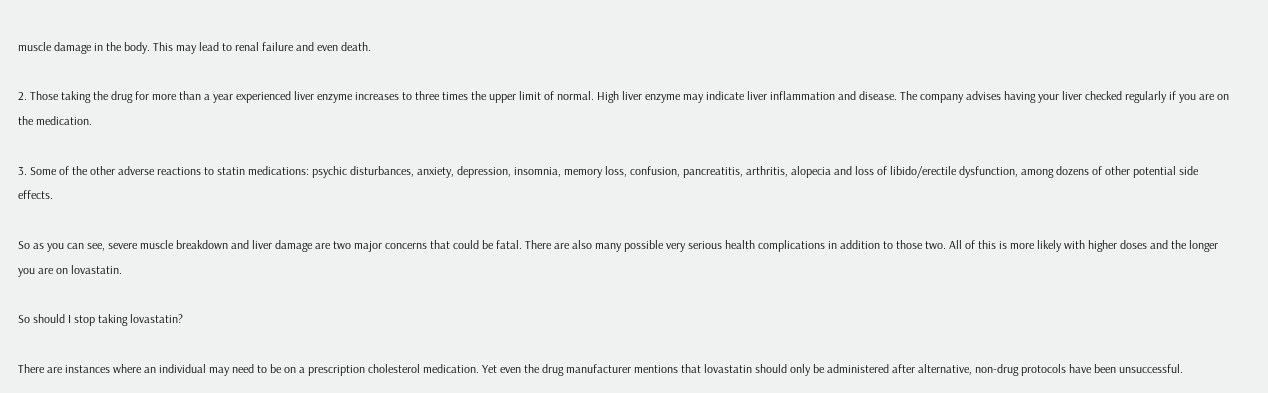muscle damage in the body. This may lead to renal failure and even death.

2. Those taking the drug for more than a year experienced liver enzyme increases to three times the upper limit of normal. High liver enzyme may indicate liver inflammation and disease. The company advises having your liver checked regularly if you are on the medication.

3. Some of the other adverse reactions to statin medications: psychic disturbances, anxiety, depression, insomnia, memory loss, confusion, pancreatitis, arthritis, alopecia and loss of libido/erectile dysfunction, among dozens of other potential side effects.

So as you can see, severe muscle breakdown and liver damage are two major concerns that could be fatal. There are also many possible very serious health complications in addition to those two. All of this is more likely with higher doses and the longer you are on lovastatin.

So should I stop taking lovastatin?

There are instances where an individual may need to be on a prescription cholesterol medication. Yet even the drug manufacturer mentions that lovastatin should only be administered after alternative, non-drug protocols have been unsuccessful.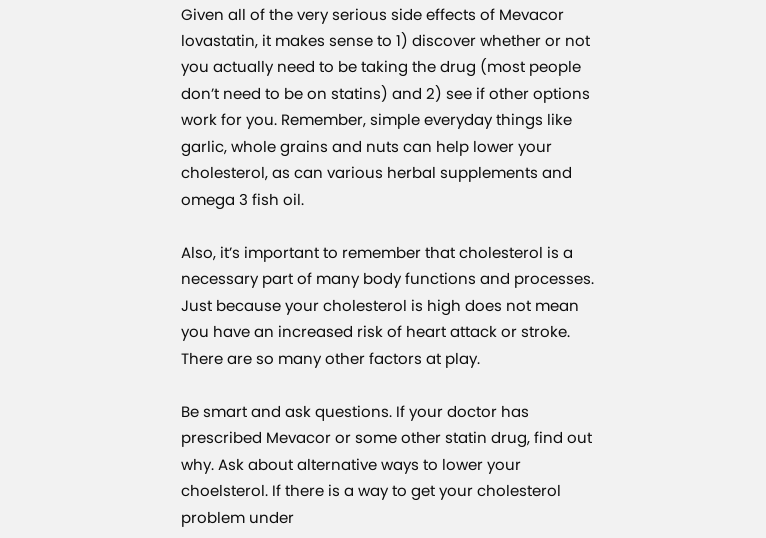Given all of the very serious side effects of Mevacor lovastatin, it makes sense to 1) discover whether or not you actually need to be taking the drug (most people don’t need to be on statins) and 2) see if other options work for you. Remember, simple everyday things like garlic, whole grains and nuts can help lower your cholesterol, as can various herbal supplements and omega 3 fish oil.

Also, it’s important to remember that cholesterol is a necessary part of many body functions and processes. Just because your cholesterol is high does not mean you have an increased risk of heart attack or stroke. There are so many other factors at play.

Be smart and ask questions. If your doctor has prescribed Mevacor or some other statin drug, find out why. Ask about alternative ways to lower your choelsterol. If there is a way to get your cholesterol problem under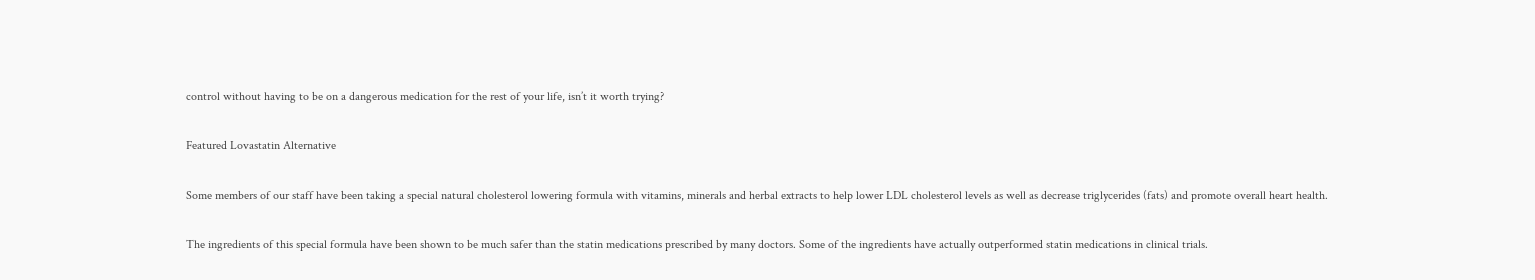control without having to be on a dangerous medication for the rest of your life, isn’t it worth trying?

Featured Lovastatin Alternative

Some members of our staff have been taking a special natural cholesterol lowering formula with vitamins, minerals and herbal extracts to help lower LDL cholesterol levels as well as decrease triglycerides (fats) and promote overall heart health.

The ingredients of this special formula have been shown to be much safer than the statin medications prescribed by many doctors. Some of the ingredients have actually outperformed statin medications in clinical trials.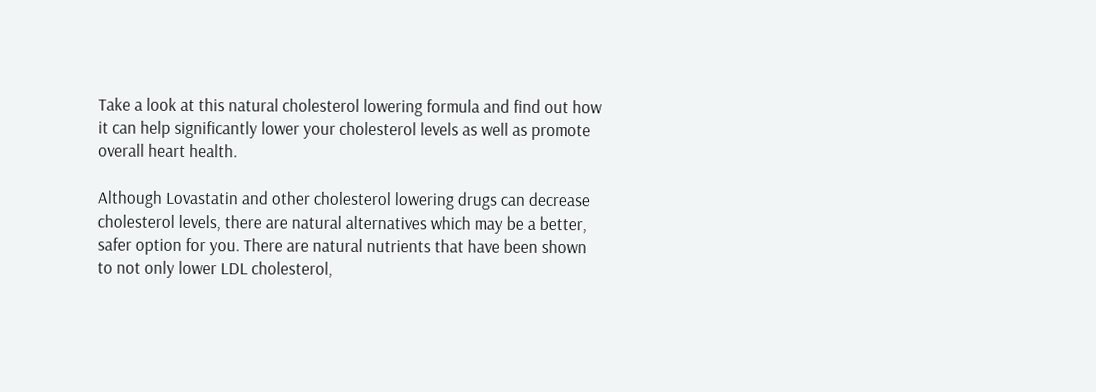Take a look at this natural cholesterol lowering formula and find out how it can help significantly lower your cholesterol levels as well as promote overall heart health.

Although Lovastatin and other cholesterol lowering drugs can decrease cholesterol levels, there are natural alternatives which may be a better, safer option for you. There are natural nutrients that have been shown to not only lower LDL cholesterol,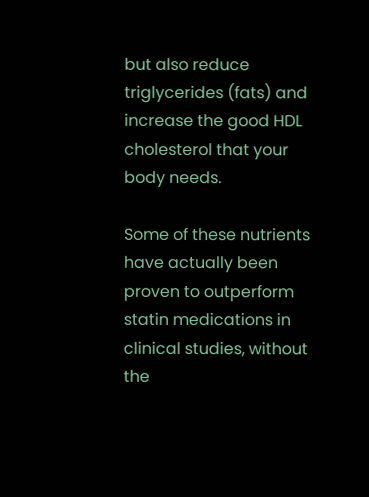but also reduce triglycerides (fats) and increase the good HDL cholesterol that your body needs.

Some of these nutrients have actually been proven to outperform statin medications in clinical studies, without the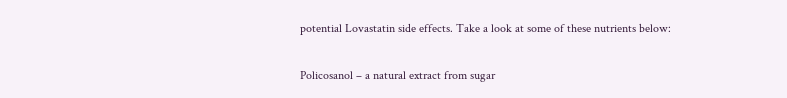potential Lovastatin side effects. Take a look at some of these nutrients below:

Policosanol – a natural extract from sugar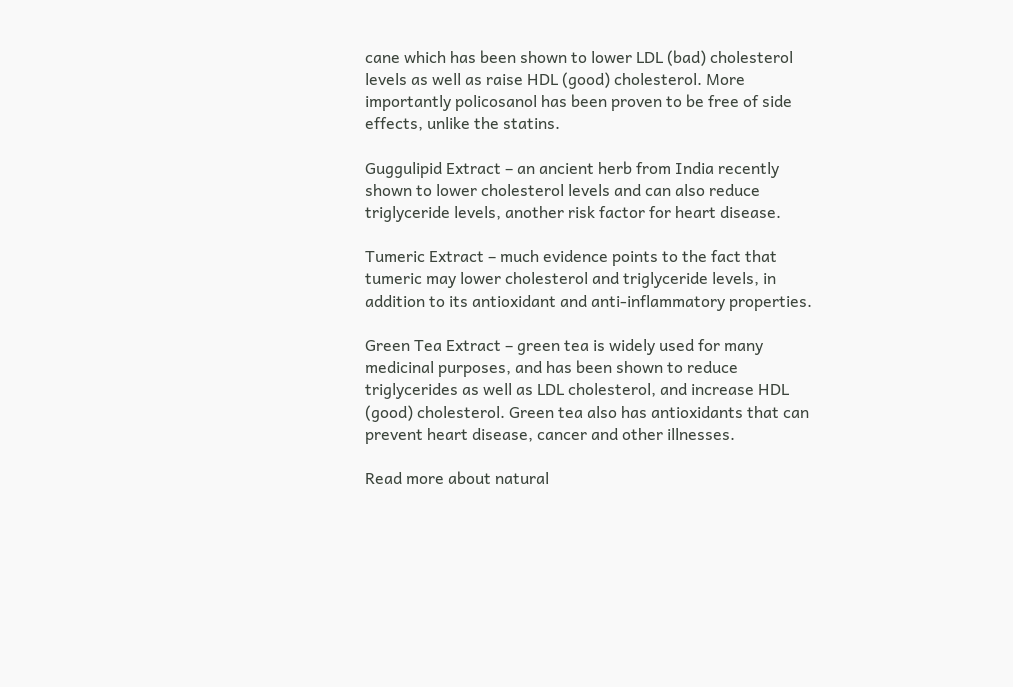cane which has been shown to lower LDL (bad) cholesterol levels as well as raise HDL (good) cholesterol. More importantly policosanol has been proven to be free of side effects, unlike the statins.

Guggulipid Extract – an ancient herb from India recently shown to lower cholesterol levels and can also reduce triglyceride levels, another risk factor for heart disease.

Tumeric Extract – much evidence points to the fact that tumeric may lower cholesterol and triglyceride levels, in addition to its antioxidant and anti-inflammatory properties.

Green Tea Extract – green tea is widely used for many medicinal purposes, and has been shown to reduce triglycerides as well as LDL cholesterol, and increase HDL (good) cholesterol. Green tea also has antioxidants that can prevent heart disease, cancer and other illnesses.

Read more about natural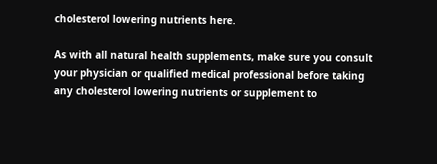cholesterol lowering nutrients here.

As with all natural health supplements, make sure you consult your physician or qualified medical professional before taking any cholesterol lowering nutrients or supplement to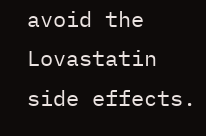avoid the Lovastatin side effects.